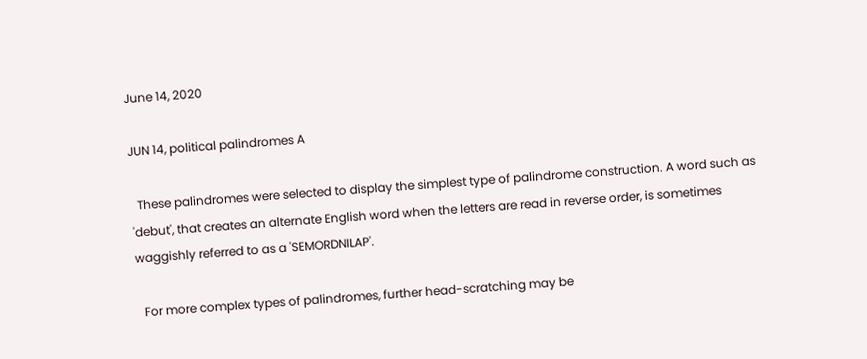June 14, 2020

JUN 14, political palindromes A

  These palindromes were selected to display the simplest type of palindrome construction. A word such as 'debut', that creates an alternate English word when the letters are read in reverse order, is sometimes waggishly referred to as a 'SEMORDNILAP'.

  For more complex types of palindromes, further head-scratching may be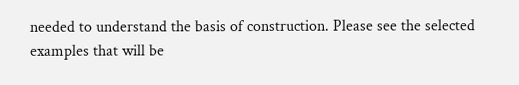needed to understand the basis of construction. Please see the selected examples that will be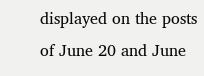displayed on the posts of June 20 and June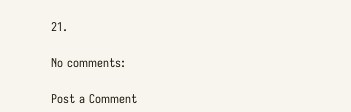21.

No comments:

Post a Comment